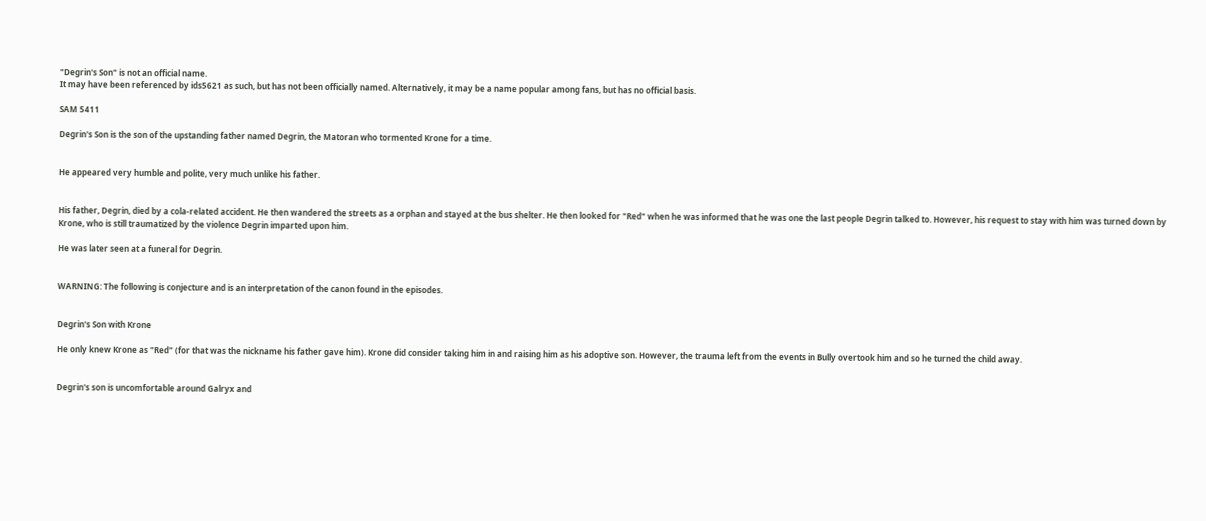"Degrin's Son" is not an official name.
It may have been referenced by ids5621 as such, but has not been officially named. Alternatively, it may be a name popular among fans, but has no official basis.

SAM 5411

Degrin's Son is the son of the upstanding father named Degrin, the Matoran who tormented Krone for a time.


He appeared very humble and polite, very much unlike his father.


His father, Degrin, died by a cola-related accident. He then wandered the streets as a orphan and stayed at the bus shelter. He then looked for "Red" when he was informed that he was one the last people Degrin talked to. However, his request to stay with him was turned down by Krone, who is still traumatized by the violence Degrin imparted upon him.

He was later seen at a funeral for Degrin.


WARNING: The following is conjecture and is an interpretation of the canon found in the episodes.


Degrin's Son with Krone

He only knew Krone as "Red" (for that was the nickname his father gave him). Krone did consider taking him in and raising him as his adoptive son. However, the trauma left from the events in Bully overtook him and so he turned the child away.


Degrin's son is uncomfortable around Galryx and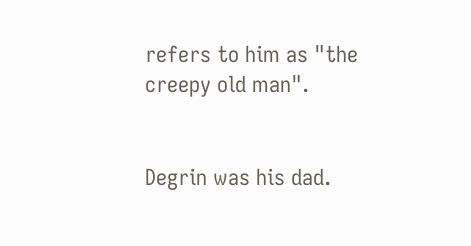refers to him as "the creepy old man".


Degrin was his dad.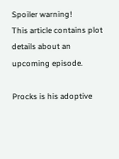Spoiler warning!
This article contains plot details about an upcoming episode.

Procks is his adoptive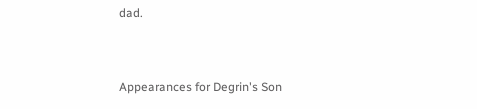dad.


Appearances for Degrin's Son